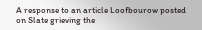A response to an article Loofbourow posted on Slate grieving the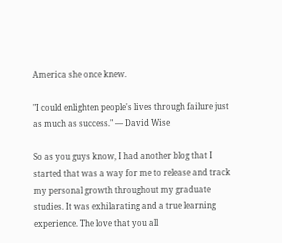America she once knew.

"I could enlighten people's lives through failure just as much as success." — David Wise

So as you guys know, I had another blog that I started that was a way for me to release and track my personal growth throughout my graduate studies. It was exhilarating and a true learning experience. The love that you all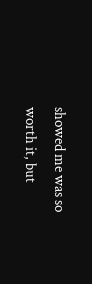showed me was so worth it, but